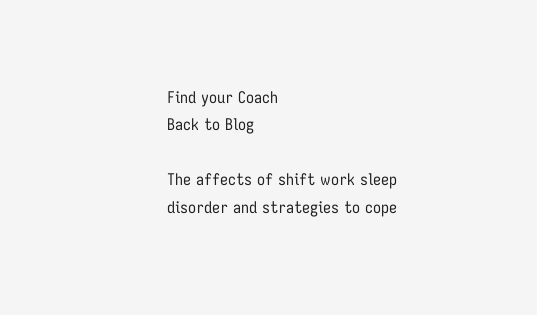Find your Coach
Back to Blog

The affects of shift work sleep disorder and strategies to cope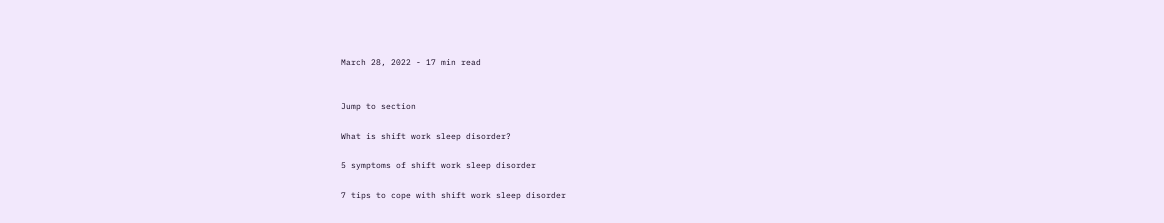March 28, 2022 - 17 min read


Jump to section

What is shift work sleep disorder?

5 symptoms of shift work sleep disorder

7 tips to cope with shift work sleep disorder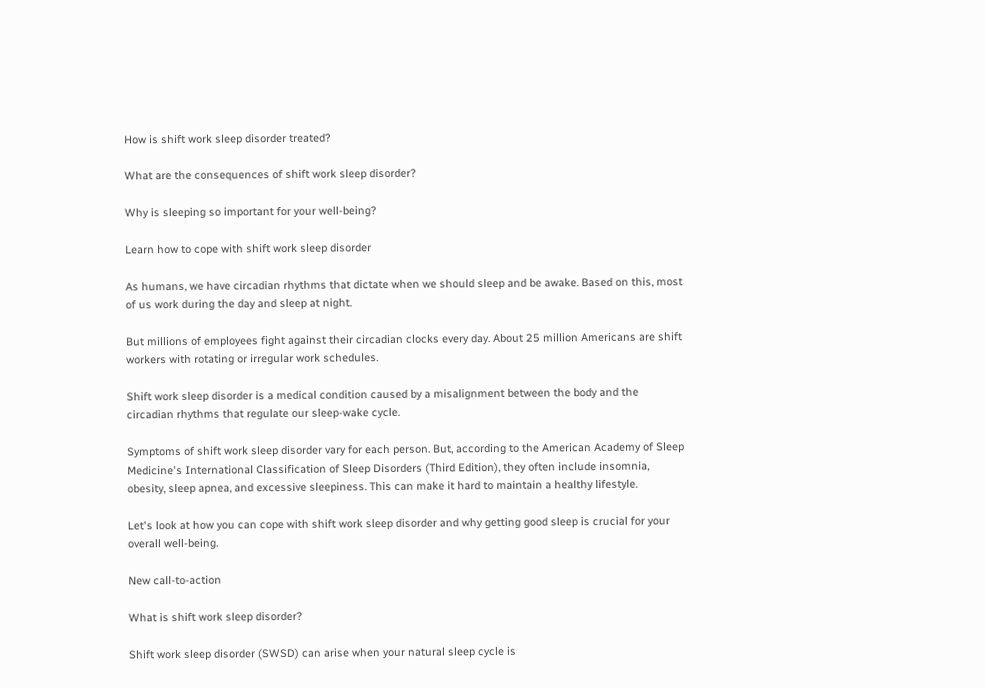How is shift work sleep disorder treated?

What are the consequences of shift work sleep disorder?

Why is sleeping so important for your well-being?

Learn how to cope with shift work sleep disorder

As humans, we have circadian rhythms that dictate when we should sleep and be awake. Based on this, most of us work during the day and sleep at night.

But millions of employees fight against their circadian clocks every day. About 25 million Americans are shift workers with rotating or irregular work schedules.

Shift work sleep disorder is a medical condition caused by a misalignment between the body and the circadian rhythms that regulate our sleep-wake cycle.

Symptoms of shift work sleep disorder vary for each person. But, according to the American Academy of Sleep Medicine's International Classification of Sleep Disorders (Third Edition), they often include insomnia, obesity, sleep apnea, and excessive sleepiness. This can make it hard to maintain a healthy lifestyle.

Let's look at how you can cope with shift work sleep disorder and why getting good sleep is crucial for your overall well-being.

New call-to-action

What is shift work sleep disorder?

Shift work sleep disorder (SWSD) can arise when your natural sleep cycle is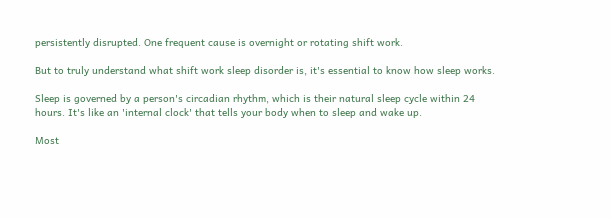persistently disrupted. One frequent cause is overnight or rotating shift work.

But to truly understand what shift work sleep disorder is, it's essential to know how sleep works.

Sleep is governed by a person's circadian rhythm, which is their natural sleep cycle within 24 hours. It's like an 'internal clock' that tells your body when to sleep and wake up.

Most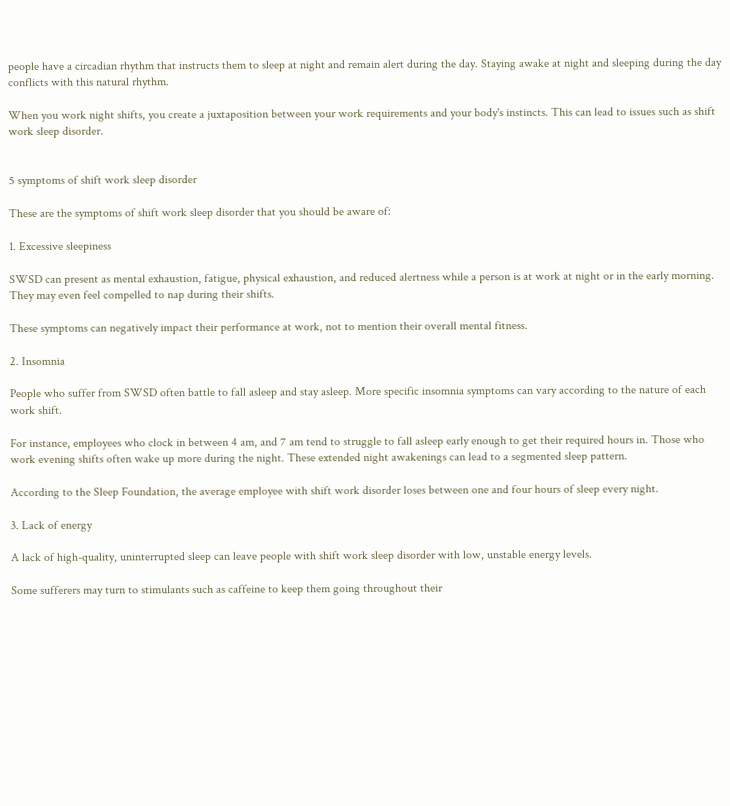people have a circadian rhythm that instructs them to sleep at night and remain alert during the day. Staying awake at night and sleeping during the day conflicts with this natural rhythm.

When you work night shifts, you create a juxtaposition between your work requirements and your body's instincts. This can lead to issues such as shift work sleep disorder.


5 symptoms of shift work sleep disorder

These are the symptoms of shift work sleep disorder that you should be aware of:

1. Excessive sleepiness

SWSD can present as mental exhaustion, fatigue, physical exhaustion, and reduced alertness while a person is at work at night or in the early morning. They may even feel compelled to nap during their shifts.

These symptoms can negatively impact their performance at work, not to mention their overall mental fitness.

2. Insomnia

People who suffer from SWSD often battle to fall asleep and stay asleep. More specific insomnia symptoms can vary according to the nature of each work shift.

For instance, employees who clock in between 4 am, and 7 am tend to struggle to fall asleep early enough to get their required hours in. Those who work evening shifts often wake up more during the night. These extended night awakenings can lead to a segmented sleep pattern.

According to the Sleep Foundation, the average employee with shift work disorder loses between one and four hours of sleep every night.

3. Lack of energy

A lack of high-quality, uninterrupted sleep can leave people with shift work sleep disorder with low, unstable energy levels.

Some sufferers may turn to stimulants such as caffeine to keep them going throughout their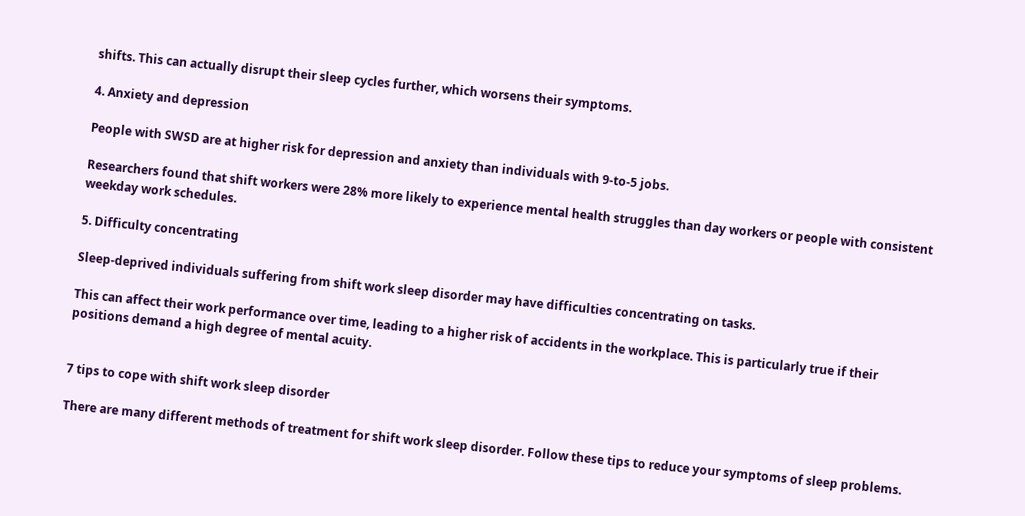shifts. This can actually disrupt their sleep cycles further, which worsens their symptoms.

4. Anxiety and depression

People with SWSD are at higher risk for depression and anxiety than individuals with 9-to-5 jobs.

Researchers found that shift workers were 28% more likely to experience mental health struggles than day workers or people with consistent weekday work schedules.

5. Difficulty concentrating

Sleep-deprived individuals suffering from shift work sleep disorder may have difficulties concentrating on tasks.

This can affect their work performance over time, leading to a higher risk of accidents in the workplace. This is particularly true if their positions demand a high degree of mental acuity.


7 tips to cope with shift work sleep disorder

There are many different methods of treatment for shift work sleep disorder. Follow these tips to reduce your symptoms of sleep problems.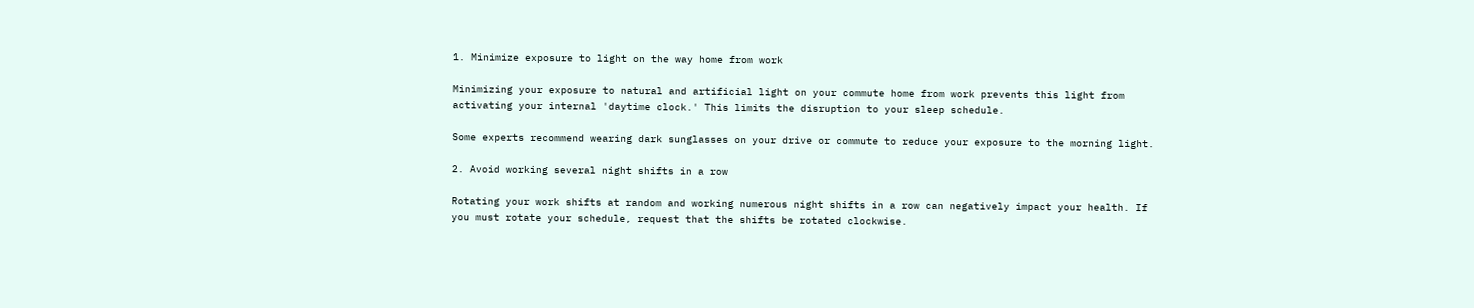1. Minimize exposure to light on the way home from work

Minimizing your exposure to natural and artificial light on your commute home from work prevents this light from activating your internal 'daytime clock.' This limits the disruption to your sleep schedule.

Some experts recommend wearing dark sunglasses on your drive or commute to reduce your exposure to the morning light.

2. Avoid working several night shifts in a row

Rotating your work shifts at random and working numerous night shifts in a row can negatively impact your health. If you must rotate your schedule, request that the shifts be rotated clockwise.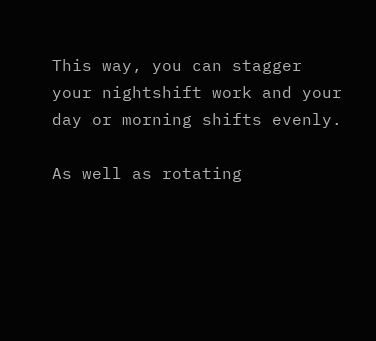This way, you can stagger your nightshift work and your day or morning shifts evenly.

As well as rotating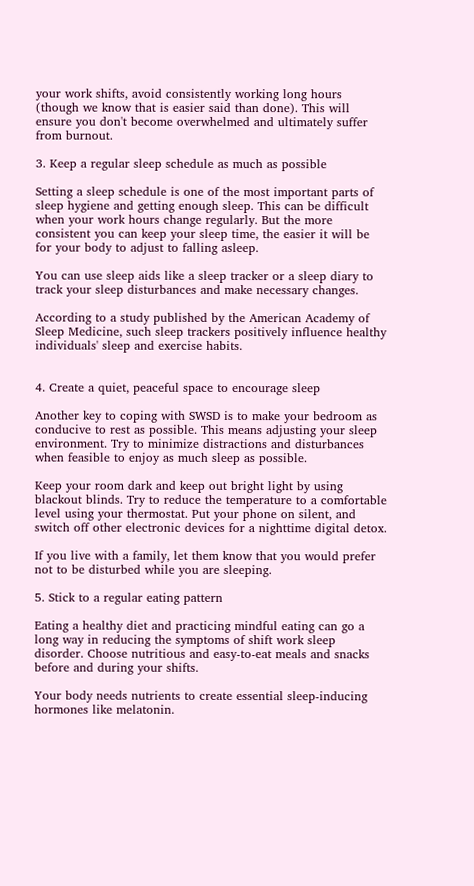your work shifts, avoid consistently working long hours (though we know that is easier said than done). This will ensure you don't become overwhelmed and ultimately suffer from burnout.

3. Keep a regular sleep schedule as much as possible

Setting a sleep schedule is one of the most important parts of sleep hygiene and getting enough sleep. This can be difficult when your work hours change regularly. But the more consistent you can keep your sleep time, the easier it will be for your body to adjust to falling asleep.

You can use sleep aids like a sleep tracker or a sleep diary to track your sleep disturbances and make necessary changes.

According to a study published by the American Academy of Sleep Medicine, such sleep trackers positively influence healthy individuals' sleep and exercise habits.


4. Create a quiet, peaceful space to encourage sleep

Another key to coping with SWSD is to make your bedroom as conducive to rest as possible. This means adjusting your sleep environment. Try to minimize distractions and disturbances when feasible to enjoy as much sleep as possible.

Keep your room dark and keep out bright light by using blackout blinds. Try to reduce the temperature to a comfortable level using your thermostat. Put your phone on silent, and switch off other electronic devices for a nighttime digital detox.

If you live with a family, let them know that you would prefer not to be disturbed while you are sleeping.

5. Stick to a regular eating pattern

Eating a healthy diet and practicing mindful eating can go a long way in reducing the symptoms of shift work sleep disorder. Choose nutritious and easy-to-eat meals and snacks before and during your shifts.

Your body needs nutrients to create essential sleep-inducing hormones like melatonin.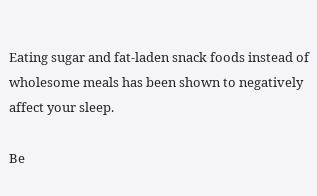Eating sugar and fat-laden snack foods instead of wholesome meals has been shown to negatively affect your sleep.

Be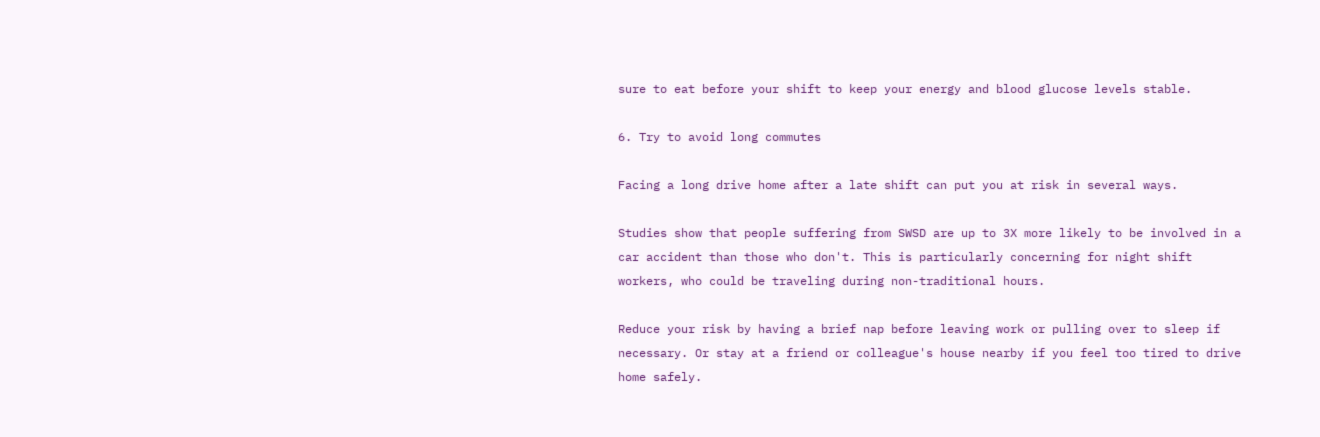sure to eat before your shift to keep your energy and blood glucose levels stable.

6. Try to avoid long commutes

Facing a long drive home after a late shift can put you at risk in several ways.

Studies show that people suffering from SWSD are up to 3X more likely to be involved in a car accident than those who don't. This is particularly concerning for night shift workers, who could be traveling during non-traditional hours.

Reduce your risk by having a brief nap before leaving work or pulling over to sleep if necessary. Or stay at a friend or colleague's house nearby if you feel too tired to drive home safely.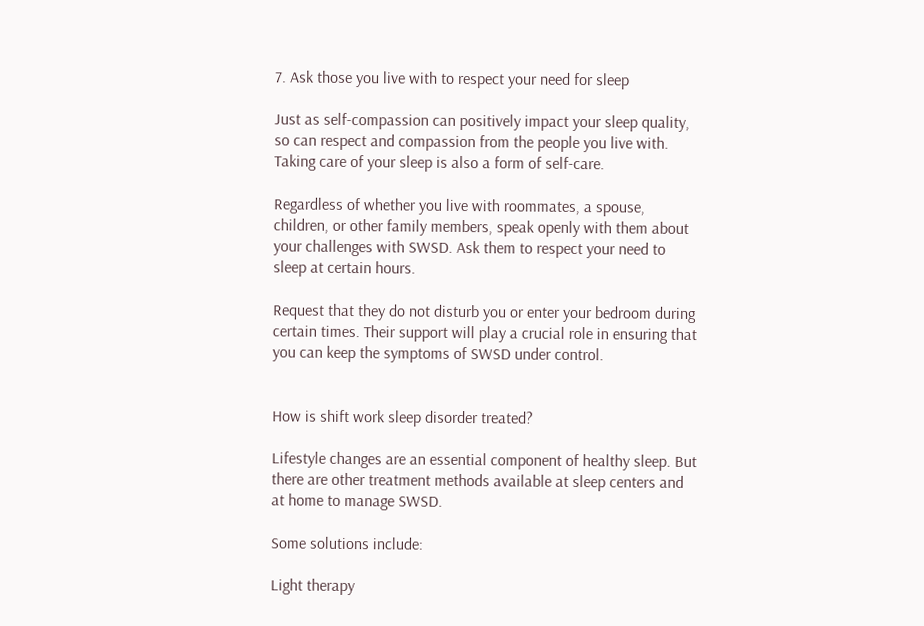7. Ask those you live with to respect your need for sleep

Just as self-compassion can positively impact your sleep quality, so can respect and compassion from the people you live with. Taking care of your sleep is also a form of self-care.

Regardless of whether you live with roommates, a spouse, children, or other family members, speak openly with them about your challenges with SWSD. Ask them to respect your need to sleep at certain hours.

Request that they do not disturb you or enter your bedroom during certain times. Their support will play a crucial role in ensuring that you can keep the symptoms of SWSD under control.


How is shift work sleep disorder treated?

Lifestyle changes are an essential component of healthy sleep. But there are other treatment methods available at sleep centers and at home to manage SWSD.

Some solutions include:

Light therapy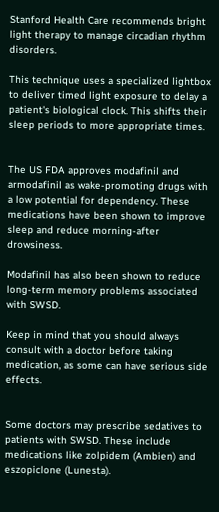Stanford Health Care recommends bright light therapy to manage circadian rhythm disorders.

This technique uses a specialized lightbox to deliver timed light exposure to delay a patient's biological clock. This shifts their sleep periods to more appropriate times.


The US FDA approves modafinil and armodafinil as wake-promoting drugs with a low potential for dependency. These medications have been shown to improve sleep and reduce morning-after drowsiness.

Modafinil has also been shown to reduce long-term memory problems associated with SWSD.

Keep in mind that you should always consult with a doctor before taking medication, as some can have serious side effects.


Some doctors may prescribe sedatives to patients with SWSD. These include medications like zolpidem (Ambien) and eszopiclone (Lunesta).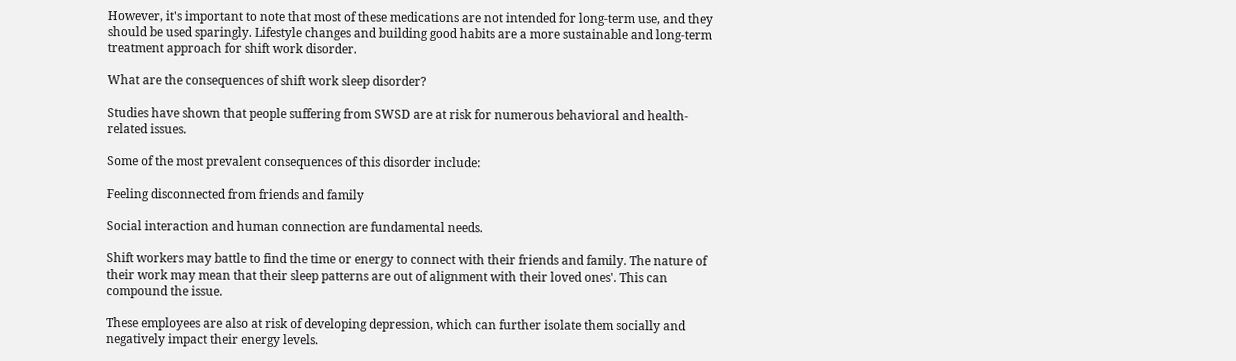However, it's important to note that most of these medications are not intended for long-term use, and they should be used sparingly. Lifestyle changes and building good habits are a more sustainable and long-term treatment approach for shift work disorder.

What are the consequences of shift work sleep disorder?

Studies have shown that people suffering from SWSD are at risk for numerous behavioral and health-related issues.

Some of the most prevalent consequences of this disorder include:

Feeling disconnected from friends and family

Social interaction and human connection are fundamental needs.

Shift workers may battle to find the time or energy to connect with their friends and family. The nature of their work may mean that their sleep patterns are out of alignment with their loved ones'. This can compound the issue.

These employees are also at risk of developing depression, which can further isolate them socially and negatively impact their energy levels.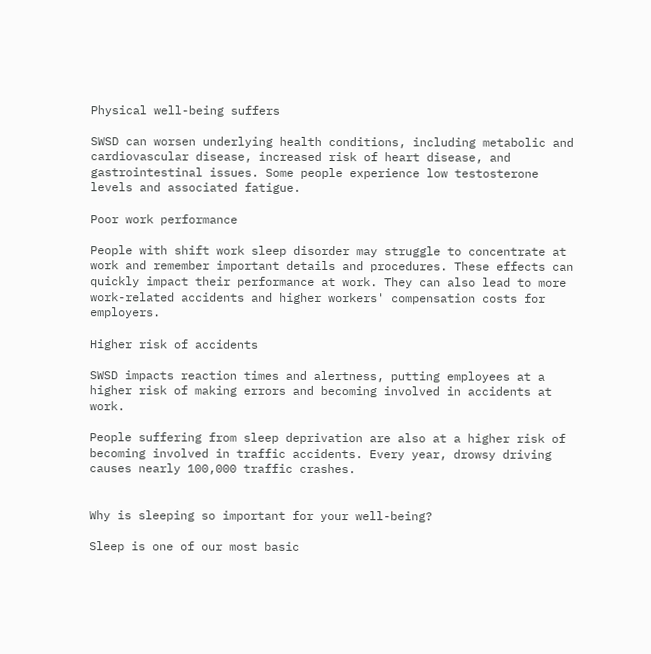Physical well-being suffers

SWSD can worsen underlying health conditions, including metabolic and cardiovascular disease, increased risk of heart disease, and gastrointestinal issues. Some people experience low testosterone levels and associated fatigue.

Poor work performance

People with shift work sleep disorder may struggle to concentrate at work and remember important details and procedures. These effects can quickly impact their performance at work. They can also lead to more work-related accidents and higher workers' compensation costs for employers.

Higher risk of accidents

SWSD impacts reaction times and alertness, putting employees at a higher risk of making errors and becoming involved in accidents at work.

People suffering from sleep deprivation are also at a higher risk of becoming involved in traffic accidents. Every year, drowsy driving causes nearly 100,000 traffic crashes.


Why is sleeping so important for your well-being?

Sleep is one of our most basic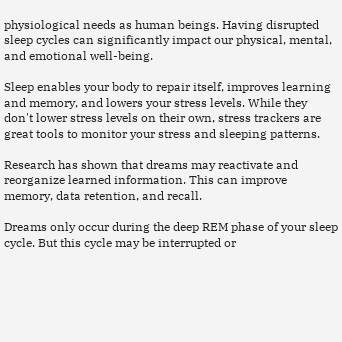physiological needs as human beings. Having disrupted sleep cycles can significantly impact our physical, mental, and emotional well-being.

Sleep enables your body to repair itself, improves learning and memory, and lowers your stress levels. While they don't lower stress levels on their own, stress trackers are great tools to monitor your stress and sleeping patterns.

Research has shown that dreams may reactivate and reorganize learned information. This can improve memory, data retention, and recall.

Dreams only occur during the deep REM phase of your sleep cycle. But this cycle may be interrupted or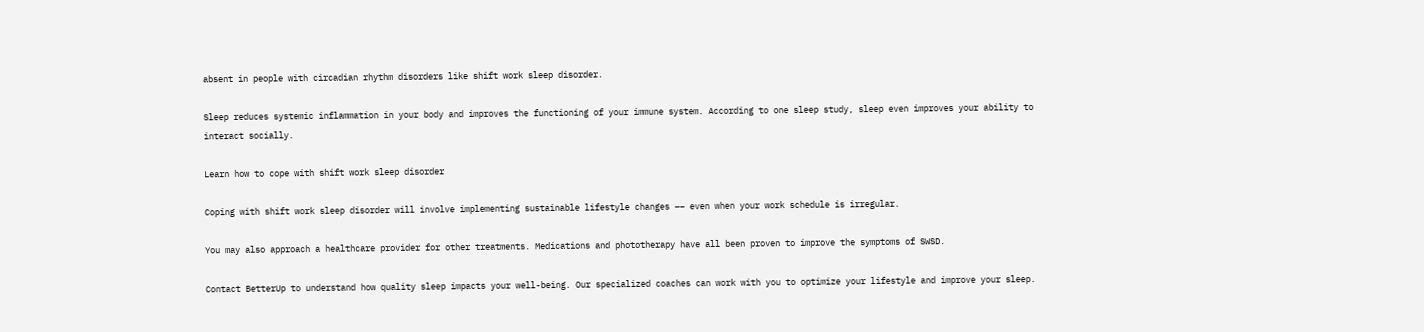absent in people with circadian rhythm disorders like shift work sleep disorder.

Sleep reduces systemic inflammation in your body and improves the functioning of your immune system. According to one sleep study, sleep even improves your ability to interact socially.

Learn how to cope with shift work sleep disorder

Coping with shift work sleep disorder will involve implementing sustainable lifestyle changes –– even when your work schedule is irregular.

You may also approach a healthcare provider for other treatments. Medications and phototherapy have all been proven to improve the symptoms of SWSD.

Contact BetterUp to understand how quality sleep impacts your well-being. Our specialized coaches can work with you to optimize your lifestyle and improve your sleep.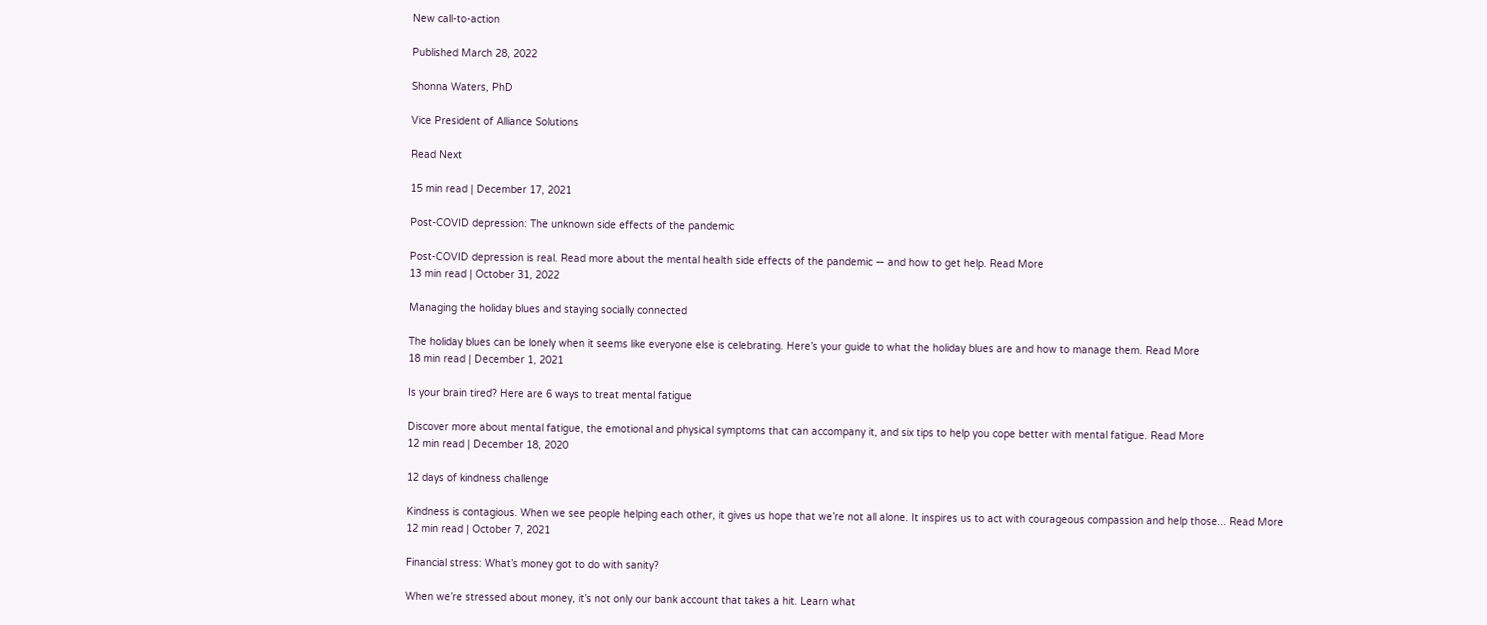New call-to-action

Published March 28, 2022

Shonna Waters, PhD

Vice President of Alliance Solutions

Read Next

15 min read | December 17, 2021

Post-COVID depression: The unknown side effects of the pandemic

Post-COVID depression is real. Read more about the mental health side effects of the pandemic — and how to get help. Read More
13 min read | October 31, 2022

Managing the holiday blues and staying socially connected

The holiday blues can be lonely when it seems like everyone else is celebrating. Here’s your guide to what the holiday blues are and how to manage them. Read More
18 min read | December 1, 2021

Is your brain tired? Here are 6 ways to treat mental fatigue

Discover more about mental fatigue, the emotional and physical symptoms that can accompany it, and six tips to help you cope better with mental fatigue. Read More
12 min read | December 18, 2020

12 days of kindness challenge

Kindness is contagious. When we see people helping each other, it gives us hope that we’re not all alone. It inspires us to act with courageous compassion and help those... Read More
12 min read | October 7, 2021

Financial stress: What’s money got to do with sanity?

When we’re stressed about money, it’s not only our bank account that takes a hit. Learn what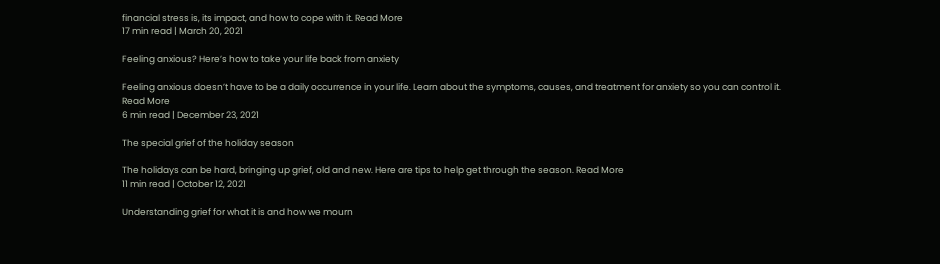financial stress is, its impact, and how to cope with it. Read More
17 min read | March 20, 2021

Feeling anxious? Here’s how to take your life back from anxiety

Feeling anxious doesn’t have to be a daily occurrence in your life. Learn about the symptoms, causes, and treatment for anxiety so you can control it. Read More
6 min read | December 23, 2021

The special grief of the holiday season

The holidays can be hard, bringing up grief, old and new. Here are tips to help get through the season. Read More
11 min read | October 12, 2021

Understanding grief for what it is and how we mourn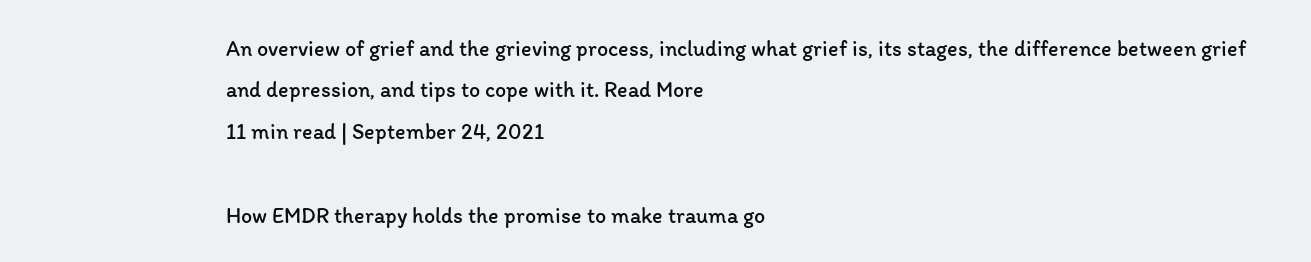An overview of grief and the grieving process, including what grief is, its stages, the difference between grief and depression, and tips to cope with it. Read More
11 min read | September 24, 2021

How EMDR therapy holds the promise to make trauma go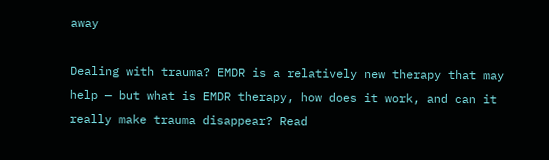away

Dealing with trauma? EMDR is a relatively new therapy that may help — but what is EMDR therapy, how does it work, and can it really make trauma disappear? Read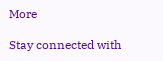More

Stay connected with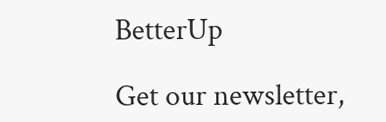BetterUp

Get our newsletter,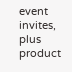event invites, plus product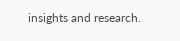insights and research.